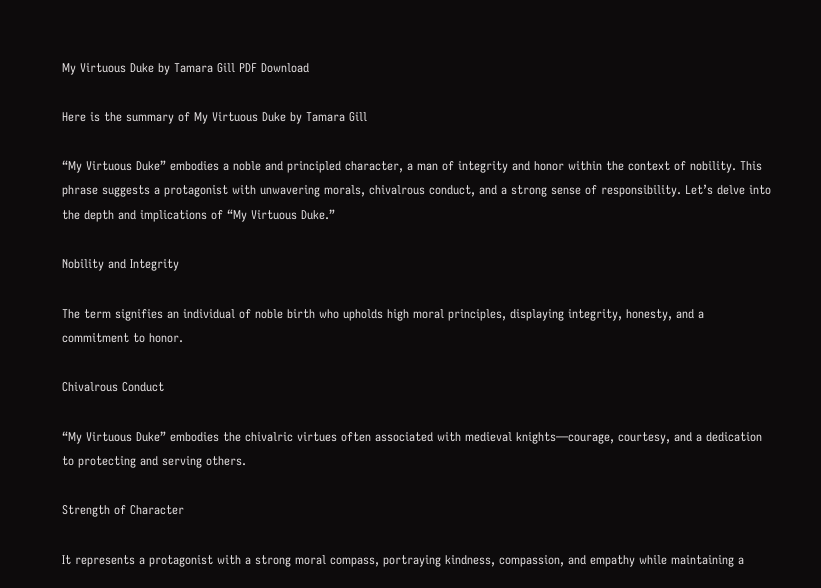My Virtuous Duke by Tamara Gill PDF Download

Here is the summary of My Virtuous Duke by Tamara Gill

“My Virtuous Duke” embodies a noble and principled character, a man of integrity and honor within the context of nobility. This phrase suggests a protagonist with unwavering morals, chivalrous conduct, and a strong sense of responsibility. Let’s delve into the depth and implications of “My Virtuous Duke.”

Nobility and Integrity

The term signifies an individual of noble birth who upholds high moral principles, displaying integrity, honesty, and a commitment to honor.

Chivalrous Conduct

“My Virtuous Duke” embodies the chivalric virtues often associated with medieval knights—courage, courtesy, and a dedication to protecting and serving others.

Strength of Character

It represents a protagonist with a strong moral compass, portraying kindness, compassion, and empathy while maintaining a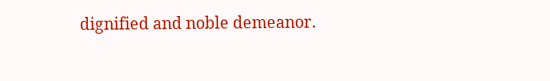dignified and noble demeanor.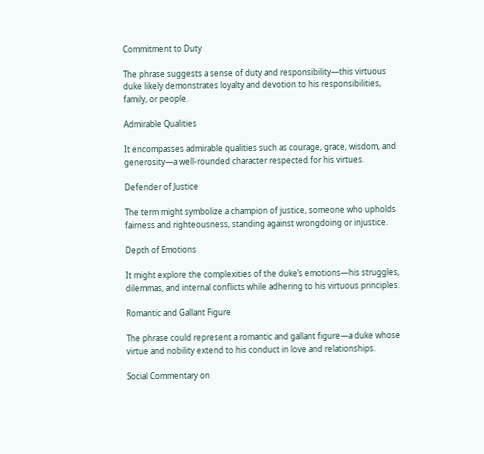Commitment to Duty

The phrase suggests a sense of duty and responsibility—this virtuous duke likely demonstrates loyalty and devotion to his responsibilities, family, or people.

Admirable Qualities

It encompasses admirable qualities such as courage, grace, wisdom, and generosity—a well-rounded character respected for his virtues.

Defender of Justice

The term might symbolize a champion of justice, someone who upholds fairness and righteousness, standing against wrongdoing or injustice.

Depth of Emotions

It might explore the complexities of the duke’s emotions—his struggles, dilemmas, and internal conflicts while adhering to his virtuous principles.

Romantic and Gallant Figure

The phrase could represent a romantic and gallant figure—a duke whose virtue and nobility extend to his conduct in love and relationships.

Social Commentary on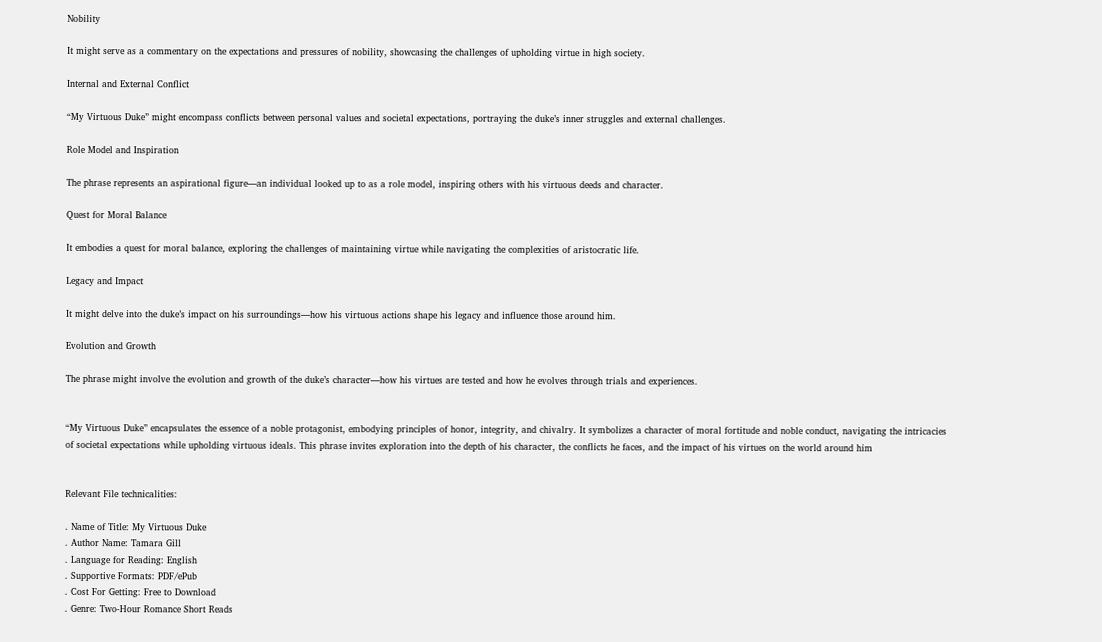Nobility

It might serve as a commentary on the expectations and pressures of nobility, showcasing the challenges of upholding virtue in high society.

Internal and External Conflict

“My Virtuous Duke” might encompass conflicts between personal values and societal expectations, portraying the duke’s inner struggles and external challenges.

Role Model and Inspiration

The phrase represents an aspirational figure—an individual looked up to as a role model, inspiring others with his virtuous deeds and character.

Quest for Moral Balance

It embodies a quest for moral balance, exploring the challenges of maintaining virtue while navigating the complexities of aristocratic life.

Legacy and Impact

It might delve into the duke’s impact on his surroundings—how his virtuous actions shape his legacy and influence those around him.

Evolution and Growth

The phrase might involve the evolution and growth of the duke’s character—how his virtues are tested and how he evolves through trials and experiences.


“My Virtuous Duke” encapsulates the essence of a noble protagonist, embodying principles of honor, integrity, and chivalry. It symbolizes a character of moral fortitude and noble conduct, navigating the intricacies of societal expectations while upholding virtuous ideals. This phrase invites exploration into the depth of his character, the conflicts he faces, and the impact of his virtues on the world around him


Relevant File technicalities:

. Name of Title: My Virtuous Duke
. Author Name: Tamara Gill
. Language for Reading: English
. Supportive Formats: PDF/ePub
. Cost For Getting: Free to Download
. Genre: Two-Hour Romance Short Reads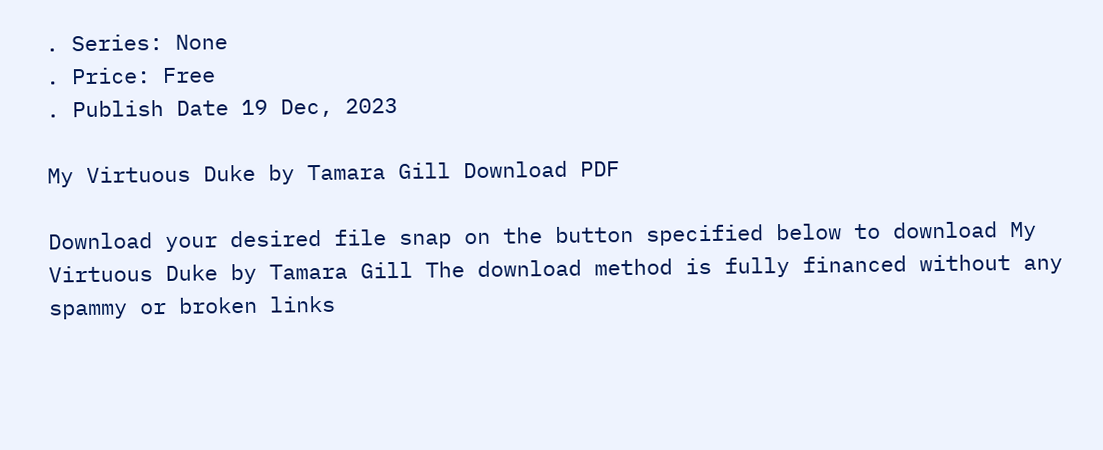. Series: None
. Price: Free
. Publish Date 19 Dec, 2023

My Virtuous Duke by Tamara Gill Download PDF

Download your desired file snap on the button specified below to download My Virtuous Duke by Tamara Gill The download method is fully financed without any spammy or broken links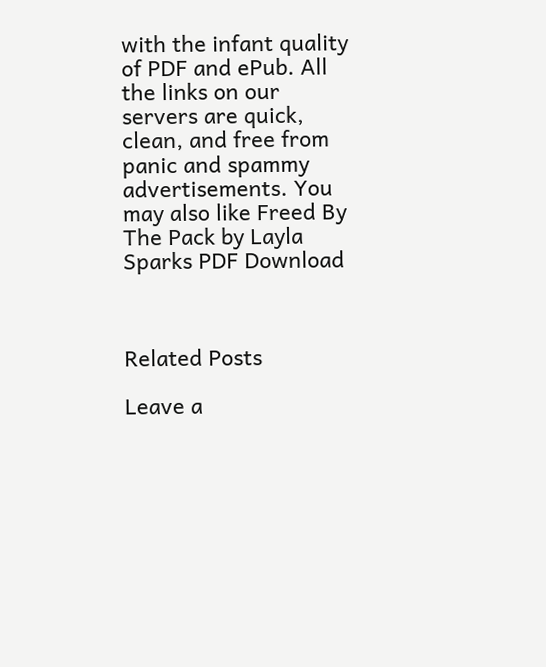with the infant quality of PDF and ePub. All the links on our servers are quick, clean, and free from panic and spammy advertisements. You may also like Freed By The Pack by Layla Sparks PDF Download



Related Posts

Leave a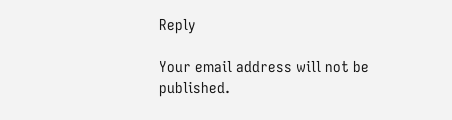Reply

Your email address will not be published.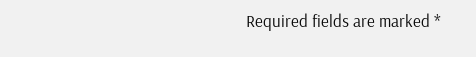Required fields are marked *